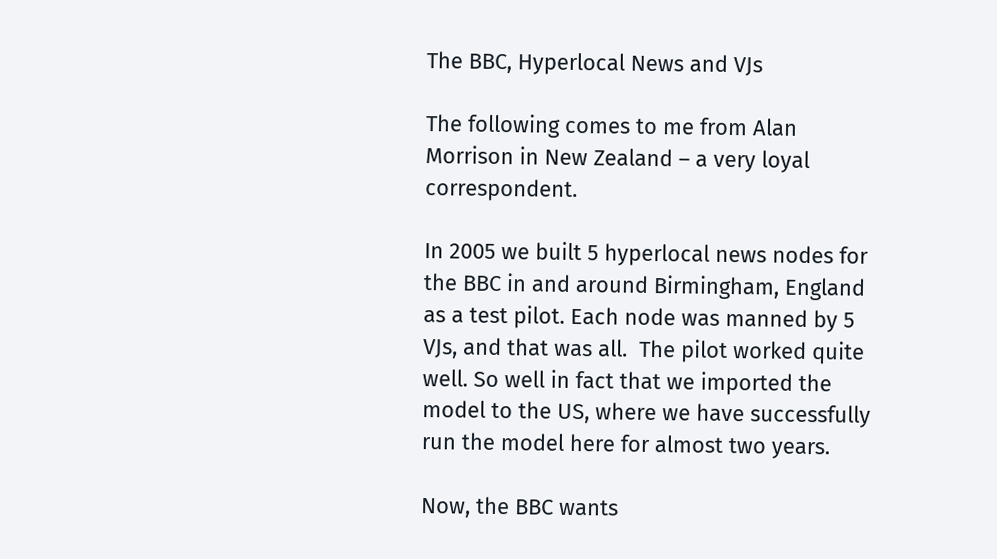The BBC, Hyperlocal News and VJs

The following comes to me from Alan Morrison in New Zealand – a very loyal correspondent.

In 2005 we built 5 hyperlocal news nodes for the BBC in and around Birmingham, England as a test pilot. Each node was manned by 5 VJs, and that was all.  The pilot worked quite well. So well in fact that we imported the model to the US, where we have successfully run the model here for almost two years.

Now, the BBC wants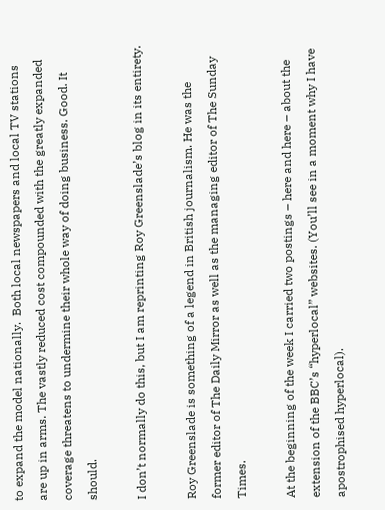to expand the model nationally.  Both local newspapers and local TV stations are up in arms. The vastly reduced cost compounded with the greatly expanded coverage threatens to undermine their whole way of doing business. Good. It should.

I don’t normally do this, but I am reprinting Roy Greenslade’s blog in its entirety.

Roy Greenslade is something of a legend in British journalism. He was the former editor of The Daily Mirror as well as the managing editor of The Sunday Times.

At the beginning of the week I carried two postings – here and here – about the extension of the BBC’s “hyperlocal” websites. (You’ll see in a moment why I have apostrophised hyperlocal).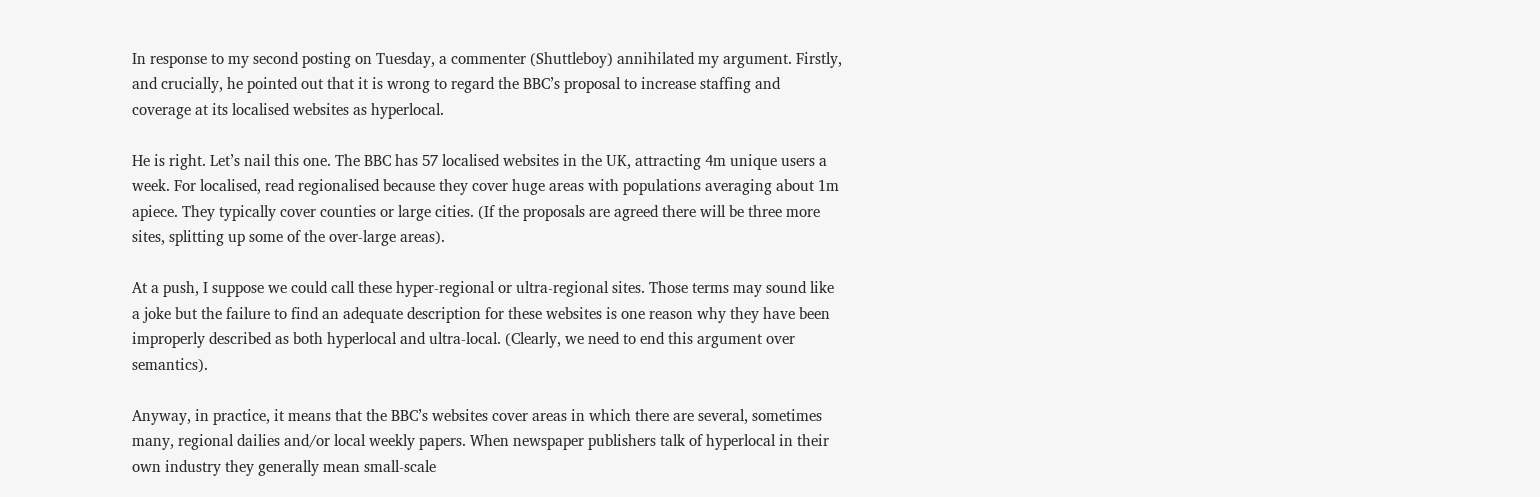In response to my second posting on Tuesday, a commenter (Shuttleboy) annihilated my argument. Firstly, and crucially, he pointed out that it is wrong to regard the BBC’s proposal to increase staffing and coverage at its localised websites as hyperlocal.

He is right. Let’s nail this one. The BBC has 57 localised websites in the UK, attracting 4m unique users a week. For localised, read regionalised because they cover huge areas with populations averaging about 1m apiece. They typically cover counties or large cities. (If the proposals are agreed there will be three more sites, splitting up some of the over-large areas).

At a push, I suppose we could call these hyper-regional or ultra-regional sites. Those terms may sound like a joke but the failure to find an adequate description for these websites is one reason why they have been improperly described as both hyperlocal and ultra-local. (Clearly, we need to end this argument over semantics).

Anyway, in practice, it means that the BBC’s websites cover areas in which there are several, sometimes many, regional dailies and/or local weekly papers. When newspaper publishers talk of hyperlocal in their own industry they generally mean small-scale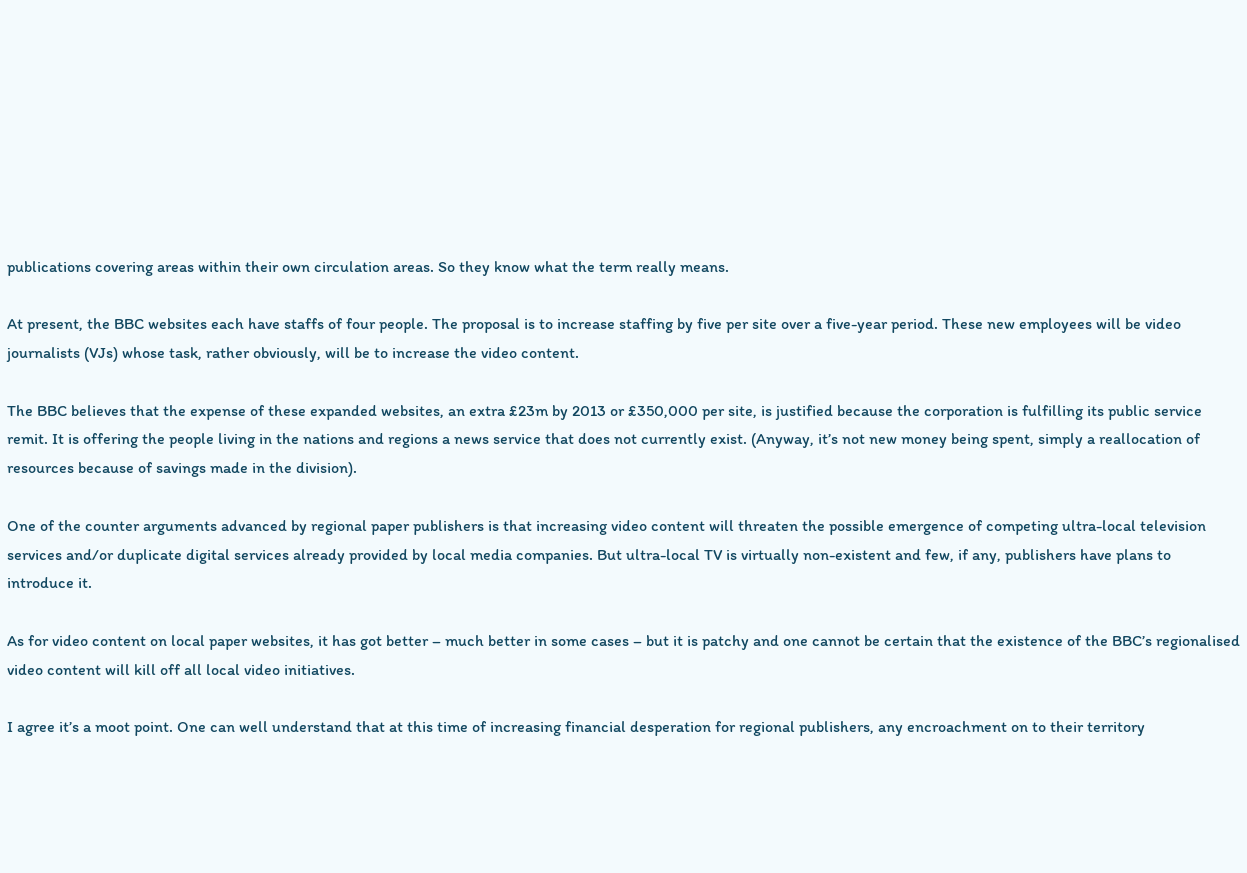publications covering areas within their own circulation areas. So they know what the term really means.

At present, the BBC websites each have staffs of four people. The proposal is to increase staffing by five per site over a five-year period. These new employees will be video journalists (VJs) whose task, rather obviously, will be to increase the video content.

The BBC believes that the expense of these expanded websites, an extra £23m by 2013 or £350,000 per site, is justified because the corporation is fulfilling its public service remit. It is offering the people living in the nations and regions a news service that does not currently exist. (Anyway, it’s not new money being spent, simply a reallocation of resources because of savings made in the division).

One of the counter arguments advanced by regional paper publishers is that increasing video content will threaten the possible emergence of competing ultra-local television services and/or duplicate digital services already provided by local media companies. But ultra-local TV is virtually non-existent and few, if any, publishers have plans to introduce it.

As for video content on local paper websites, it has got better – much better in some cases – but it is patchy and one cannot be certain that the existence of the BBC’s regionalised video content will kill off all local video initiatives.

I agree it’s a moot point. One can well understand that at this time of increasing financial desperation for regional publishers, any encroachment on to their territory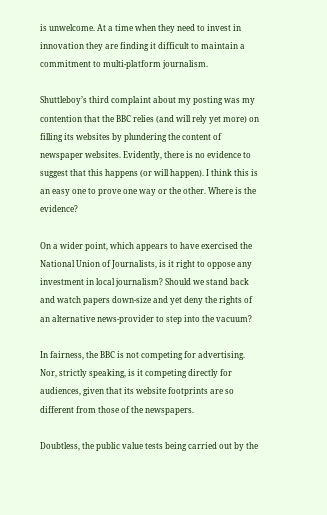is unwelcome. At a time when they need to invest in innovation they are finding it difficult to maintain a commitment to multi-platform journalism.

Shuttleboy’s third complaint about my posting was my contention that the BBC relies (and will rely yet more) on filling its websites by plundering the content of newspaper websites. Evidently, there is no evidence to suggest that this happens (or will happen). I think this is an easy one to prove one way or the other. Where is the evidence?

On a wider point, which appears to have exercised the National Union of Journalists, is it right to oppose any investment in local journalism? Should we stand back and watch papers down-size and yet deny the rights of an alternative news-provider to step into the vacuum?

In fairness, the BBC is not competing for advertising. Nor, strictly speaking, is it competing directly for audiences, given that its website footprints are so different from those of the newspapers.

Doubtless, the public value tests being carried out by the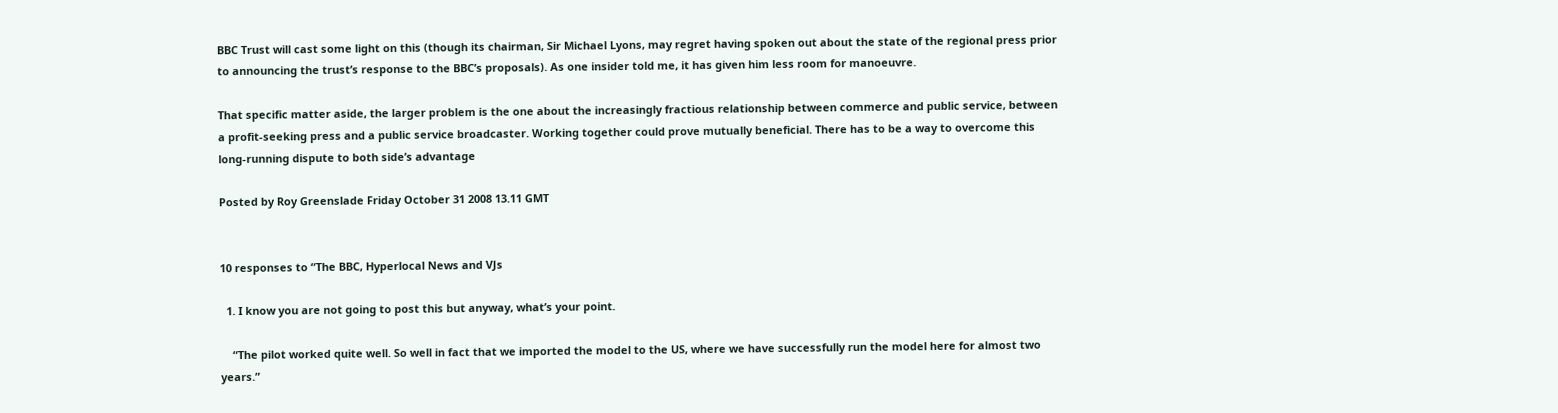BBC Trust will cast some light on this (though its chairman, Sir Michael Lyons, may regret having spoken out about the state of the regional press prior to announcing the trust’s response to the BBC’s proposals). As one insider told me, it has given him less room for manoeuvre.

That specific matter aside, the larger problem is the one about the increasingly fractious relationship between commerce and public service, between a profit-seeking press and a public service broadcaster. Working together could prove mutually beneficial. There has to be a way to overcome this long-running dispute to both side’s advantage

Posted by Roy Greenslade Friday October 31 2008 13.11 GMT


10 responses to “The BBC, Hyperlocal News and VJs

  1. I know you are not going to post this but anyway, what’s your point.

    “The pilot worked quite well. So well in fact that we imported the model to the US, where we have successfully run the model here for almost two years.”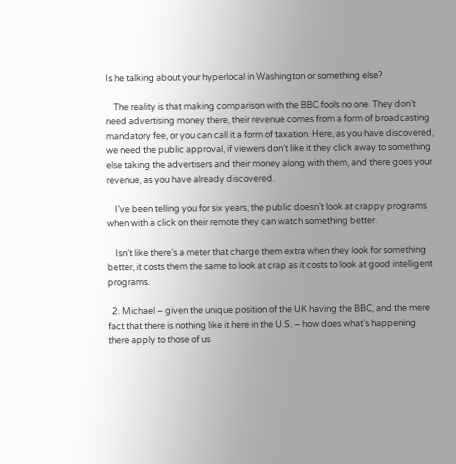Is he talking about your hyperlocal in Washington or something else?

    The reality is that making comparison with the BBC fools no one. They don’t need advertising money there, their revenue comes from a form of broadcasting mandatory fee, or you can call it a form of taxation. Here, as you have discovered, we need the public approval, if viewers don’t like it they click away to something else taking the advertisers and their money along with them, and there goes your revenue, as you have already discovered.

    I’ve been telling you for six years, the public doesn’t look at crappy programs when with a click on their remote they can watch something better.

    Isn’t like there’s a meter that charge them extra when they look for something better, it costs them the same to look at crap as it costs to look at good intelligent programs.

  2. Michael – given the unique position of the UK having the BBC, and the mere fact that there is nothing like it here in the U.S. – how does what’s happening there apply to those of us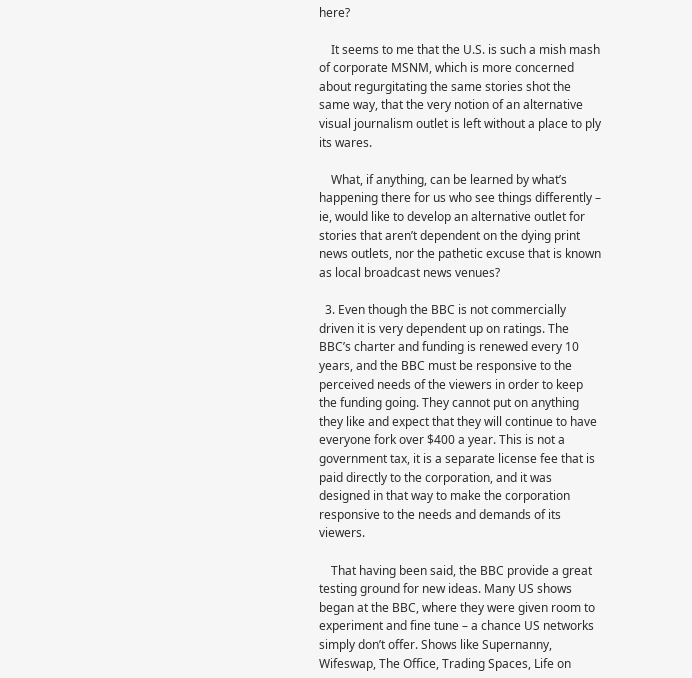here?

    It seems to me that the U.S. is such a mish mash of corporate MSNM, which is more concerned about regurgitating the same stories shot the same way, that the very notion of an alternative visual journalism outlet is left without a place to ply its wares.

    What, if anything, can be learned by what’s happening there for us who see things differently – ie, would like to develop an alternative outlet for stories that aren’t dependent on the dying print news outlets, nor the pathetic excuse that is known as local broadcast news venues?

  3. Even though the BBC is not commercially driven it is very dependent up on ratings. The BBC’s charter and funding is renewed every 10 years, and the BBC must be responsive to the perceived needs of the viewers in order to keep the funding going. They cannot put on anything they like and expect that they will continue to have everyone fork over $400 a year. This is not a government tax, it is a separate license fee that is paid directly to the corporation, and it was designed in that way to make the corporation responsive to the needs and demands of its viewers.

    That having been said, the BBC provide a great testing ground for new ideas. Many US shows began at the BBC, where they were given room to experiment and fine tune – a chance US networks simply don’t offer. Shows like Supernanny, Wifeswap, The Office, Trading Spaces, Life on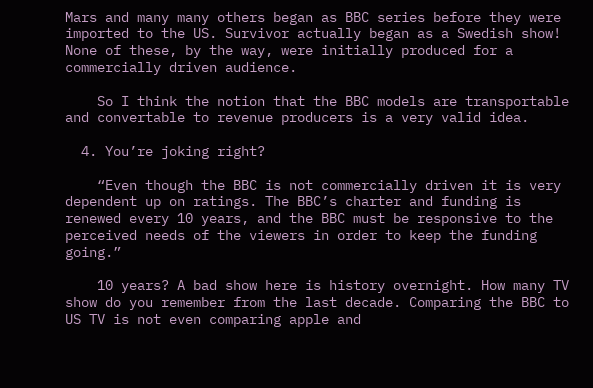Mars and many many others began as BBC series before they were imported to the US. Survivor actually began as a Swedish show! None of these, by the way, were initially produced for a commercially driven audience.

    So I think the notion that the BBC models are transportable and convertable to revenue producers is a very valid idea.

  4. You’re joking right?

    “Even though the BBC is not commercially driven it is very dependent up on ratings. The BBC’s charter and funding is renewed every 10 years, and the BBC must be responsive to the perceived needs of the viewers in order to keep the funding going.”

    10 years? A bad show here is history overnight. How many TV show do you remember from the last decade. Comparing the BBC to US TV is not even comparing apple and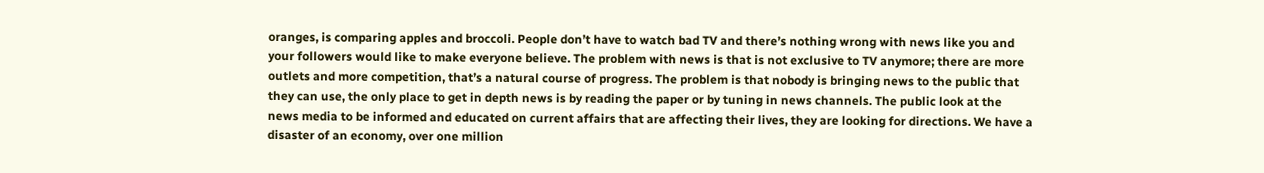oranges, is comparing apples and broccoli. People don’t have to watch bad TV and there’s nothing wrong with news like you and your followers would like to make everyone believe. The problem with news is that is not exclusive to TV anymore; there are more outlets and more competition, that’s a natural course of progress. The problem is that nobody is bringing news to the public that they can use, the only place to get in depth news is by reading the paper or by tuning in news channels. The public look at the news media to be informed and educated on current affairs that are affecting their lives, they are looking for directions. We have a disaster of an economy, over one million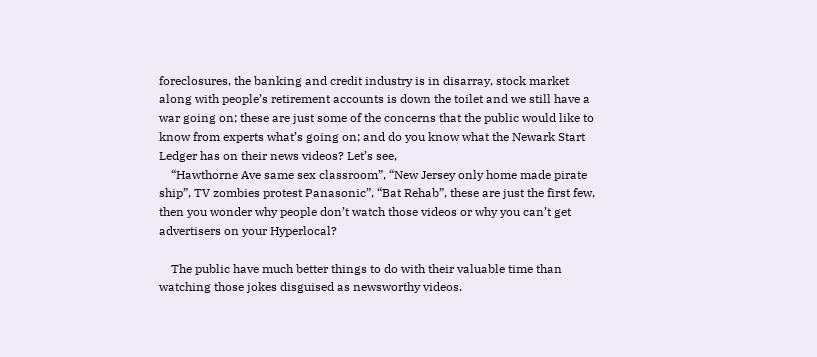foreclosures, the banking and credit industry is in disarray, stock market along with people’s retirement accounts is down the toilet and we still have a war going on; these are just some of the concerns that the public would like to know from experts what’s going on; and do you know what the Newark Start Ledger has on their news videos? Let’s see,
    “Hawthorne Ave same sex classroom”, “New Jersey only home made pirate ship”, TV zombies protest Panasonic”, “Bat Rehab”, these are just the first few, then you wonder why people don’t watch those videos or why you can’t get advertisers on your Hyperlocal?

    The public have much better things to do with their valuable time than watching those jokes disguised as newsworthy videos.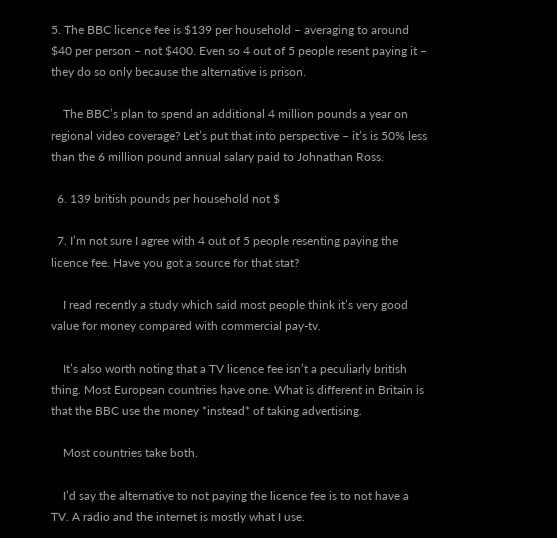5. The BBC licence fee is $139 per household – averaging to around $40 per person – not $400. Even so 4 out of 5 people resent paying it – they do so only because the alternative is prison.

    The BBC’s plan to spend an additional 4 million pounds a year on regional video coverage? Let’s put that into perspective – it’s is 50% less than the 6 million pound annual salary paid to Johnathan Ross.

  6. 139 british pounds per household not $

  7. I’m not sure I agree with 4 out of 5 people resenting paying the licence fee. Have you got a source for that stat?

    I read recently a study which said most people think it’s very good value for money compared with commercial pay-tv.

    It’s also worth noting that a TV licence fee isn’t a peculiarly british thing. Most European countries have one. What is different in Britain is that the BBC use the money *instead* of taking advertising.

    Most countries take both.

    I’d say the alternative to not paying the licence fee is to not have a TV. A radio and the internet is mostly what I use.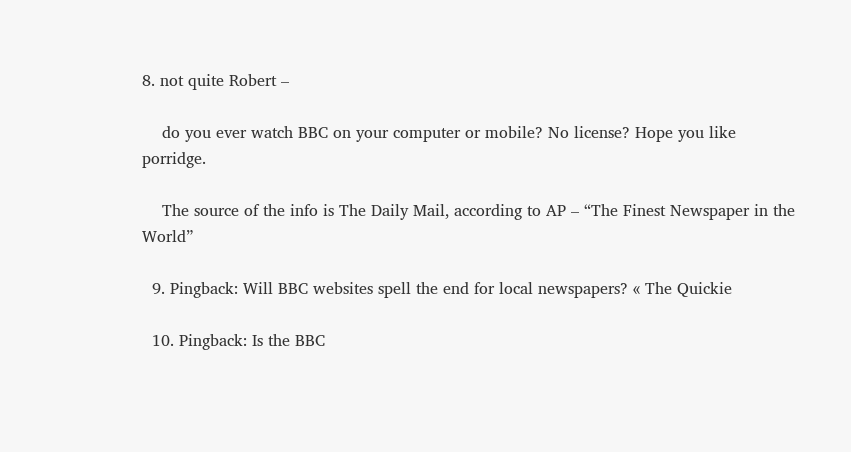8. not quite Robert –

    do you ever watch BBC on your computer or mobile? No license? Hope you like porridge.

    The source of the info is The Daily Mail, according to AP – “The Finest Newspaper in the World”

  9. Pingback: Will BBC websites spell the end for local newspapers? « The Quickie

  10. Pingback: Is the BBC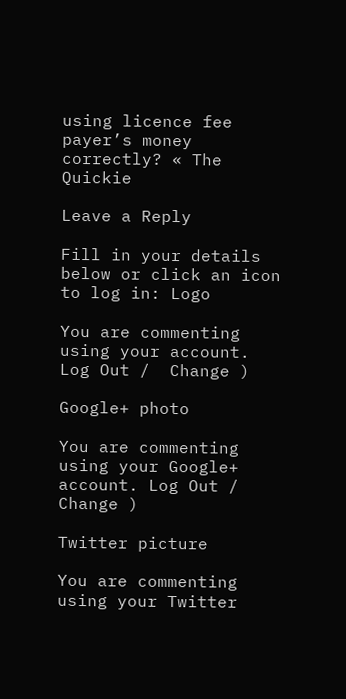using licence fee payer’s money correctly? « The Quickie

Leave a Reply

Fill in your details below or click an icon to log in: Logo

You are commenting using your account. Log Out /  Change )

Google+ photo

You are commenting using your Google+ account. Log Out /  Change )

Twitter picture

You are commenting using your Twitter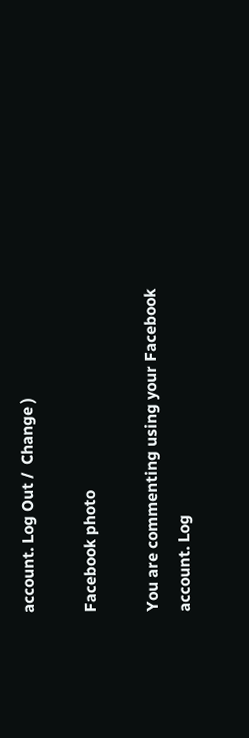account. Log Out /  Change )

Facebook photo

You are commenting using your Facebook account. Log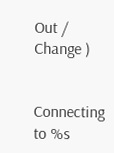Out /  Change )


Connecting to %s